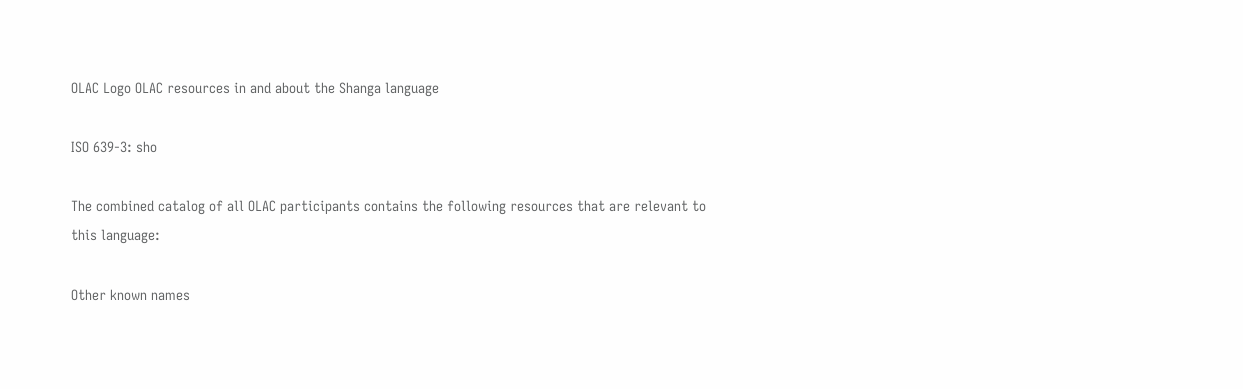OLAC Logo OLAC resources in and about the Shanga language

ISO 639-3: sho

The combined catalog of all OLAC participants contains the following resources that are relevant to this language:

Other known names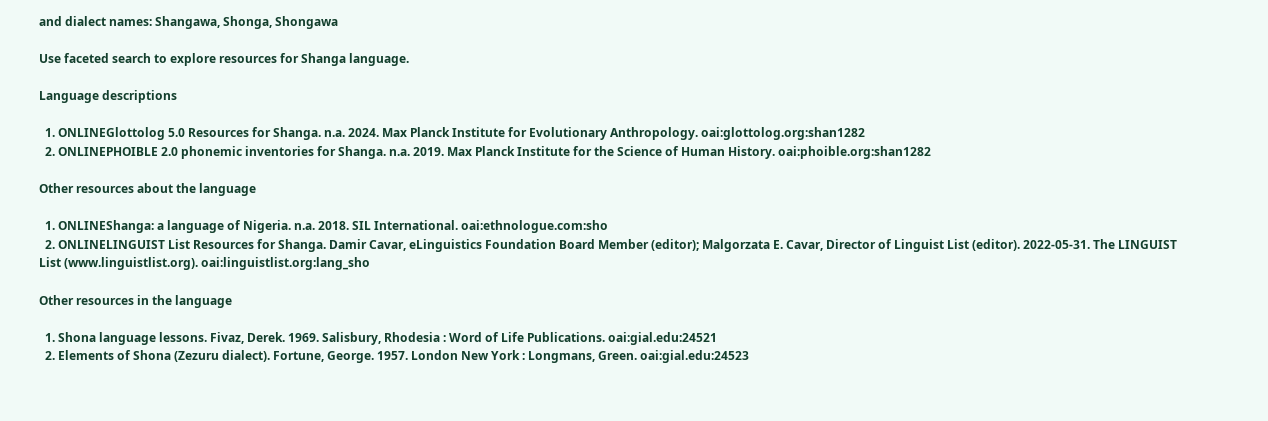and dialect names: Shangawa, Shonga, Shongawa

Use faceted search to explore resources for Shanga language.

Language descriptions

  1. ONLINEGlottolog 5.0 Resources for Shanga. n.a. 2024. Max Planck Institute for Evolutionary Anthropology. oai:glottolog.org:shan1282
  2. ONLINEPHOIBLE 2.0 phonemic inventories for Shanga. n.a. 2019. Max Planck Institute for the Science of Human History. oai:phoible.org:shan1282

Other resources about the language

  1. ONLINEShanga: a language of Nigeria. n.a. 2018. SIL International. oai:ethnologue.com:sho
  2. ONLINELINGUIST List Resources for Shanga. Damir Cavar, eLinguistics Foundation Board Member (editor); Malgorzata E. Cavar, Director of Linguist List (editor). 2022-05-31. The LINGUIST List (www.linguistlist.org). oai:linguistlist.org:lang_sho

Other resources in the language

  1. Shona language lessons. Fivaz, Derek. 1969. Salisbury, Rhodesia : Word of Life Publications. oai:gial.edu:24521
  2. Elements of Shona (Zezuru dialect). Fortune, George. 1957. London New York : Longmans, Green. oai:gial.edu:24523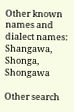Other known names and dialect names: Shangawa, Shonga, Shongawa

Other search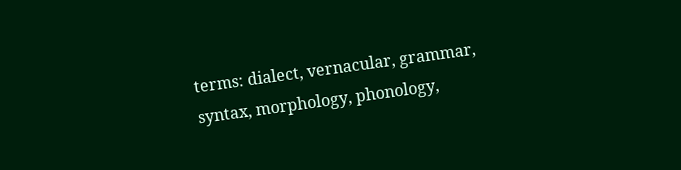terms: dialect, vernacular, grammar, syntax, morphology, phonology,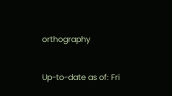orthography

Up-to-date as of: Fri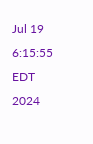Jul 19 6:15:55 EDT 2024